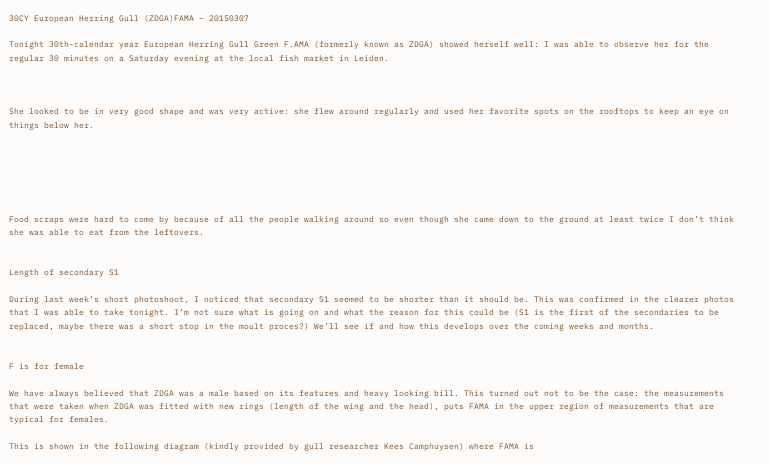30CY European Herring Gull (ZDGA)FAMA – 20150307

Tonight 30th-calendar year European Herring Gull Green F.AMA (formerly known as ZDGA) showed herself well: I was able to observe her for the regular 30 minutes on a Saturday evening at the local fish market in Leiden.



She looked to be in very good shape and was very active: she flew around regularly and used her favorite spots on the rooftops to keep an eye on things below her.






Food scraps were hard to come by because of all the people walking around so even though she came down to the ground at least twice I don’t think she was able to eat from the leftovers.


Length of secondary S1

During last week’s short photoshoot, I noticed that secondary S1 seemed to be shorter than it should be. This was confirmed in the clearer photos that I was able to take tonight. I’m not sure what is going on and what the reason for this could be (S1 is the first of the secondaries to be replaced, maybe there was a short stop in the moult proces?) We’ll see if and how this develops over the coming weeks and months.


F is for female

We have always believed that ZDGA was a male based on its features and heavy looking bill. This turned out not to be the case: the measurements that were taken when ZDGA was fitted with new rings (length of the wing and the head), puts FAMA in the upper region of measurements that are typical for females.

This is shown in the following diagram (kindly provided by gull researcher Kees Camphuysen) where FAMA is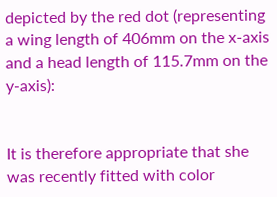depicted by the red dot (representing a wing length of 406mm on the x-axis and a head length of 115.7mm on the y-axis):


It is therefore appropriate that she was recently fitted with color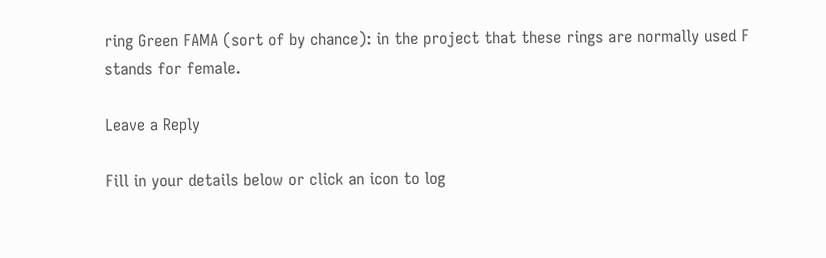ring Green FAMA (sort of by chance): in the project that these rings are normally used F stands for female.

Leave a Reply

Fill in your details below or click an icon to log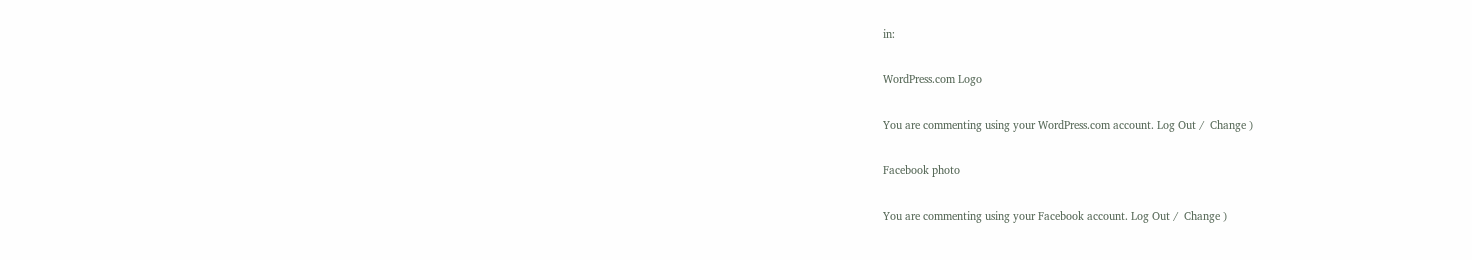in:

WordPress.com Logo

You are commenting using your WordPress.com account. Log Out /  Change )

Facebook photo

You are commenting using your Facebook account. Log Out /  Change )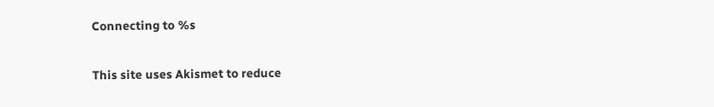Connecting to %s

This site uses Akismet to reduce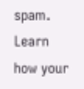spam. Learn how your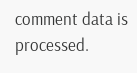comment data is processed.